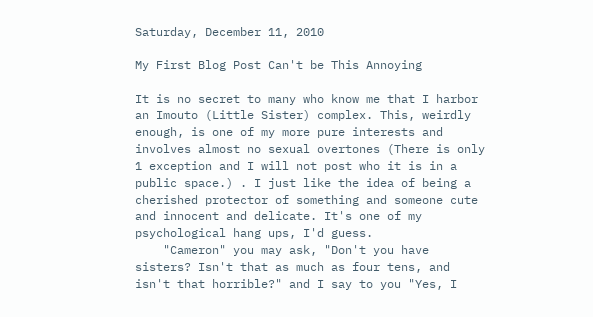Saturday, December 11, 2010

My First Blog Post Can't be This Annoying

It is no secret to many who know me that I harbor an Imouto (Little Sister) complex. This, weirdly enough, is one of my more pure interests and involves almost no sexual overtones (There is only 1 exception and I will not post who it is in a public space.) . I just like the idea of being a cherished protector of something and someone cute and innocent and delicate. It's one of my psychological hang ups, I'd guess.
    "Cameron" you may ask, "Don't you have sisters? Isn't that as much as four tens, and isn't that horrible?" and I say to you "Yes, I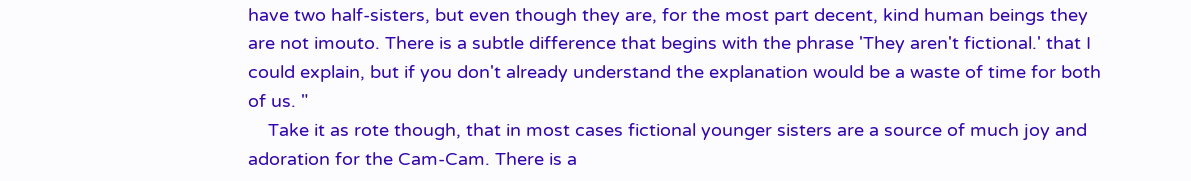have two half-sisters, but even though they are, for the most part decent, kind human beings they are not imouto. There is a subtle difference that begins with the phrase 'They aren't fictional.' that I could explain, but if you don't already understand the explanation would be a waste of time for both of us. "
    Take it as rote though, that in most cases fictional younger sisters are a source of much joy and adoration for the Cam-Cam. There is a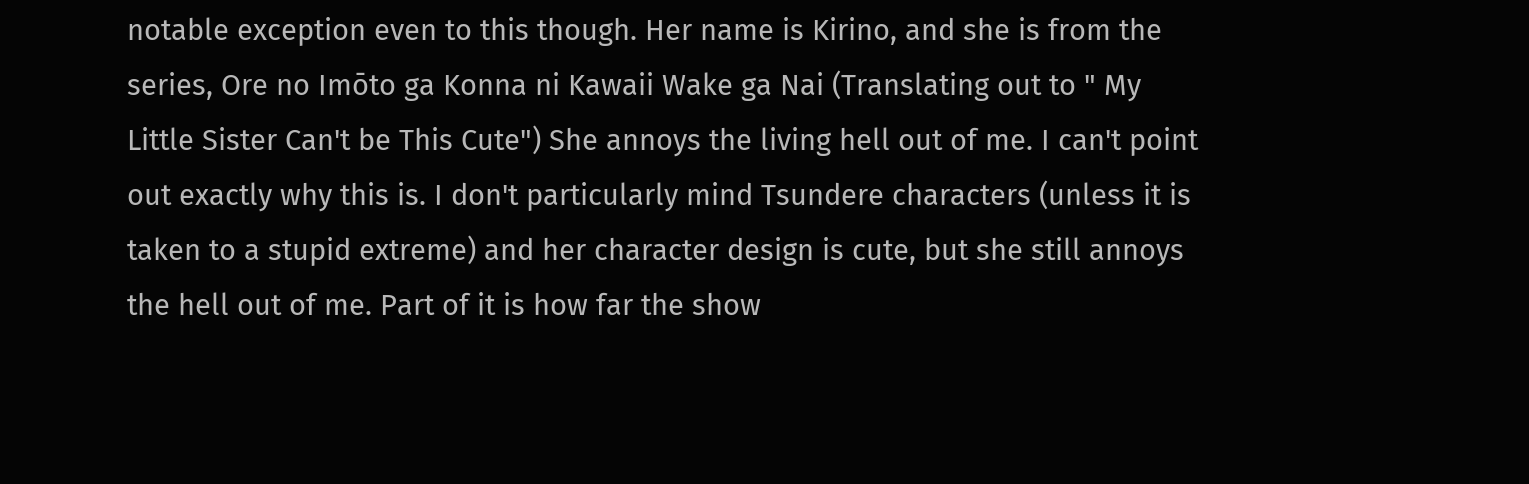notable exception even to this though. Her name is Kirino, and she is from the series, Ore no Imōto ga Konna ni Kawaii Wake ga Nai (Translating out to " My Little Sister Can't be This Cute") She annoys the living hell out of me. I can't point out exactly why this is. I don't particularly mind Tsundere characters (unless it is taken to a stupid extreme) and her character design is cute, but she still annoys the hell out of me. Part of it is how far the show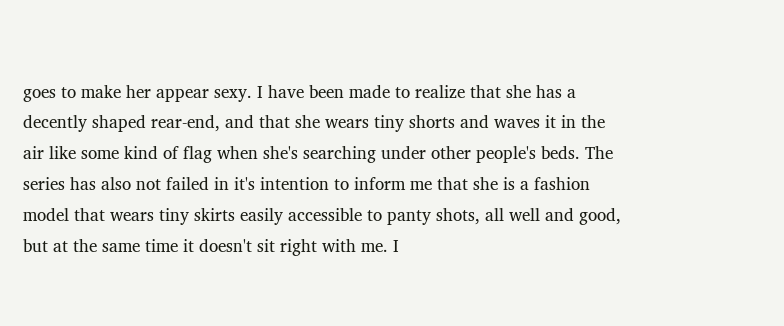goes to make her appear sexy. I have been made to realize that she has a decently shaped rear-end, and that she wears tiny shorts and waves it in the air like some kind of flag when she's searching under other people's beds. The series has also not failed in it's intention to inform me that she is a fashion model that wears tiny skirts easily accessible to panty shots, all well and good, but at the same time it doesn't sit right with me. I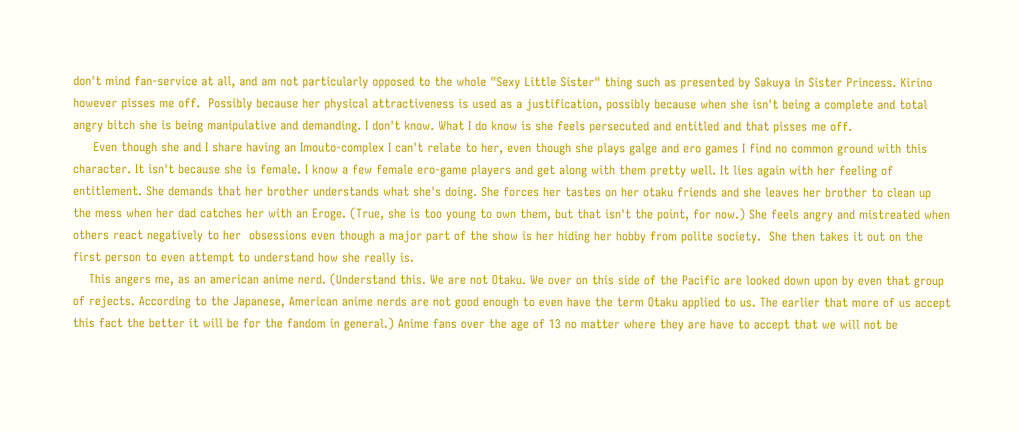don't mind fan-service at all, and am not particularly opposed to the whole "Sexy Little Sister" thing such as presented by Sakuya in Sister Princess. Kirino however pisses me off.  Possibly because her physical attractiveness is used as a justification, possibly because when she isn't being a complete and total angry bitch she is being manipulative and demanding. I don't know. What I do know is she feels persecuted and entitled and that pisses me off.
     Even though she and I share having an Imouto-complex I can't relate to her, even though she plays galge and ero games I find no common ground with this character. It isn't because she is female. I know a few female ero-game players and get along with them pretty well. It lies again with her feeling of entitlement. She demands that her brother understands what she's doing. She forces her tastes on her otaku friends and she leaves her brother to clean up the mess when her dad catches her with an Eroge. (True, she is too young to own them, but that isn't the point, for now.) She feels angry and mistreated when others react negatively to her  obsessions even though a major part of the show is her hiding her hobby from polite society.  She then takes it out on the first person to even attempt to understand how she really is.
    This angers me, as an american anime nerd. (Understand this. We are not Otaku. We over on this side of the Pacific are looked down upon by even that group of rejects. According to the Japanese, American anime nerds are not good enough to even have the term Otaku applied to us. The earlier that more of us accept this fact the better it will be for the fandom in general.) Anime fans over the age of 13 no matter where they are have to accept that we will not be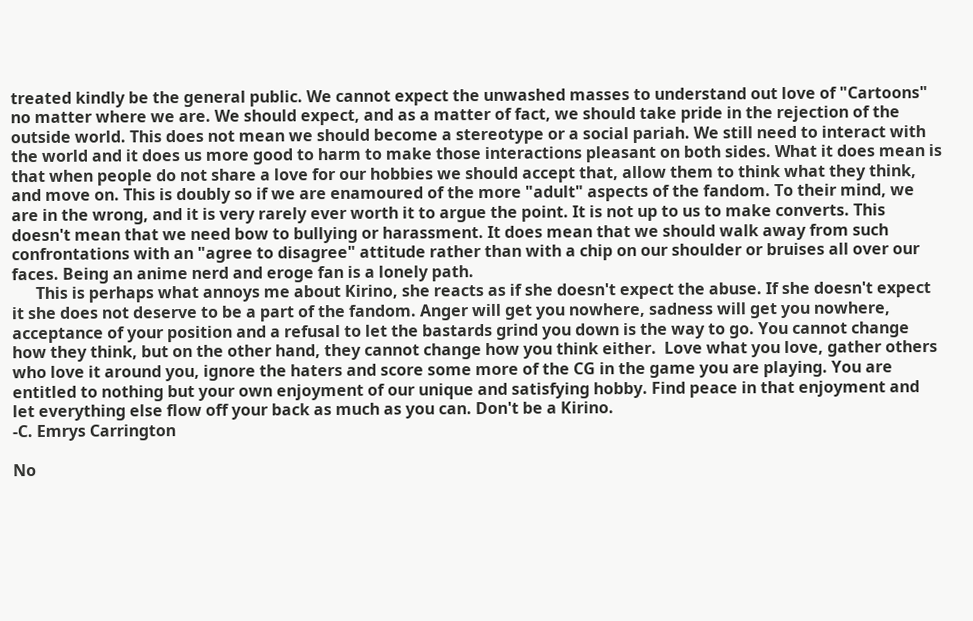treated kindly be the general public. We cannot expect the unwashed masses to understand out love of "Cartoons" no matter where we are. We should expect, and as a matter of fact, we should take pride in the rejection of the outside world. This does not mean we should become a stereotype or a social pariah. We still need to interact with the world and it does us more good to harm to make those interactions pleasant on both sides. What it does mean is that when people do not share a love for our hobbies we should accept that, allow them to think what they think, and move on. This is doubly so if we are enamoured of the more "adult" aspects of the fandom. To their mind, we are in the wrong, and it is very rarely ever worth it to argue the point. It is not up to us to make converts. This doesn't mean that we need bow to bullying or harassment. It does mean that we should walk away from such confrontations with an "agree to disagree" attitude rather than with a chip on our shoulder or bruises all over our faces. Being an anime nerd and eroge fan is a lonely path.
      This is perhaps what annoys me about Kirino, she reacts as if she doesn't expect the abuse. If she doesn't expect it she does not deserve to be a part of the fandom. Anger will get you nowhere, sadness will get you nowhere, acceptance of your position and a refusal to let the bastards grind you down is the way to go. You cannot change how they think, but on the other hand, they cannot change how you think either.  Love what you love, gather others who love it around you, ignore the haters and score some more of the CG in the game you are playing. You are entitled to nothing but your own enjoyment of our unique and satisfying hobby. Find peace in that enjoyment and let everything else flow off your back as much as you can. Don't be a Kirino.
-C. Emrys Carrington

No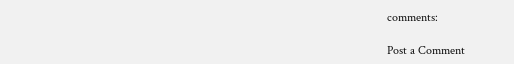comments:

Post a Comment